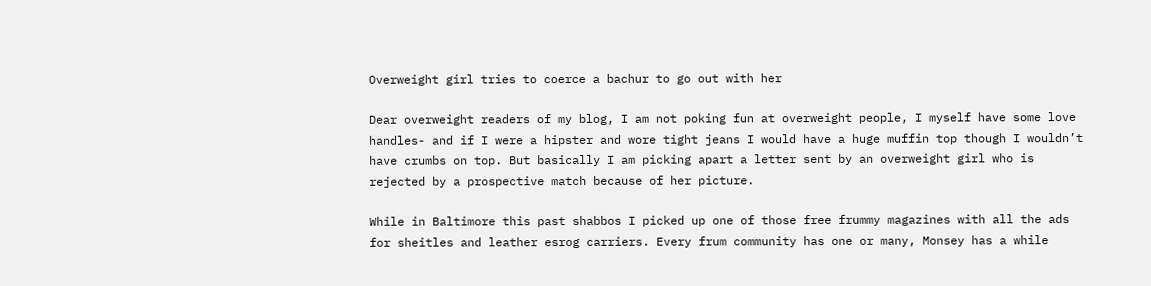Overweight girl tries to coerce a bachur to go out with her

Dear overweight readers of my blog, I am not poking fun at overweight people, I myself have some love handles- and if I were a hipster and wore tight jeans I would have a huge muffin top though I wouldn’t have crumbs on top. But basically I am picking apart a letter sent by an overweight girl who is rejected by a prospective match because of her picture.

While in Baltimore this past shabbos I picked up one of those free frummy magazines with all the ads for sheitles and leather esrog carriers. Every frum community has one or many, Monsey has a while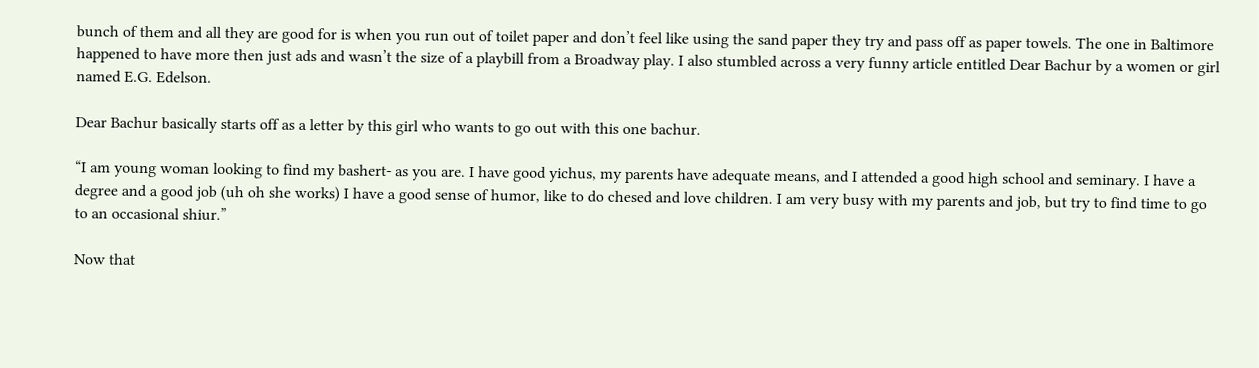bunch of them and all they are good for is when you run out of toilet paper and don’t feel like using the sand paper they try and pass off as paper towels. The one in Baltimore happened to have more then just ads and wasn’t the size of a playbill from a Broadway play. I also stumbled across a very funny article entitled Dear Bachur by a women or girl named E.G. Edelson.

Dear Bachur basically starts off as a letter by this girl who wants to go out with this one bachur.

“I am young woman looking to find my bashert- as you are. I have good yichus, my parents have adequate means, and I attended a good high school and seminary. I have a degree and a good job (uh oh she works) I have a good sense of humor, like to do chesed and love children. I am very busy with my parents and job, but try to find time to go to an occasional shiur.”

Now that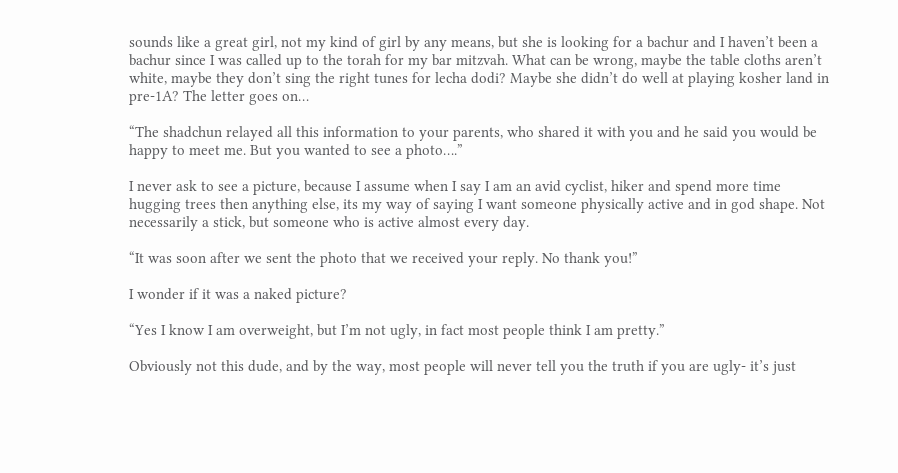sounds like a great girl, not my kind of girl by any means, but she is looking for a bachur and I haven’t been a bachur since I was called up to the torah for my bar mitzvah. What can be wrong, maybe the table cloths aren’t white, maybe they don’t sing the right tunes for lecha dodi? Maybe she didn’t do well at playing kosher land in pre-1A? The letter goes on…

“The shadchun relayed all this information to your parents, who shared it with you and he said you would be happy to meet me. But you wanted to see a photo….”

I never ask to see a picture, because I assume when I say I am an avid cyclist, hiker and spend more time hugging trees then anything else, its my way of saying I want someone physically active and in god shape. Not necessarily a stick, but someone who is active almost every day.

“It was soon after we sent the photo that we received your reply. No thank you!”

I wonder if it was a naked picture?

“Yes I know I am overweight, but I’m not ugly, in fact most people think I am pretty.”

Obviously not this dude, and by the way, most people will never tell you the truth if you are ugly- it’s just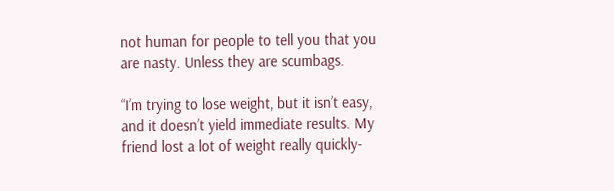not human for people to tell you that you are nasty. Unless they are scumbags.

“I’m trying to lose weight, but it isn’t easy, and it doesn’t yield immediate results. My friend lost a lot of weight really quickly-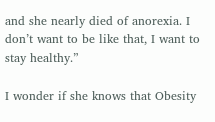and she nearly died of anorexia. I don’t want to be like that, I want to stay healthy.”

I wonder if she knows that Obesity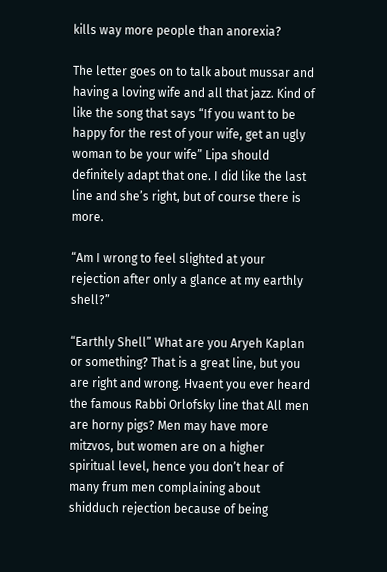kills way more people than anorexia?

The letter goes on to talk about mussar and having a loving wife and all that jazz. Kind of like the song that says “If you want to be happy for the rest of your wife, get an ugly woman to be your wife” Lipa should definitely adapt that one. I did like the last line and she’s right, but of course there is more.

“Am I wrong to feel slighted at your rejection after only a glance at my earthly shell?”

“Earthly Shell” What are you Aryeh Kaplan or something? That is a great line, but you are right and wrong. Hvaent you ever heard the famous Rabbi Orlofsky line that All men are horny pigs? Men may have more mitzvos, but women are on a higher spiritual level, hence you don’t hear of many frum men complaining about shidduch rejection because of being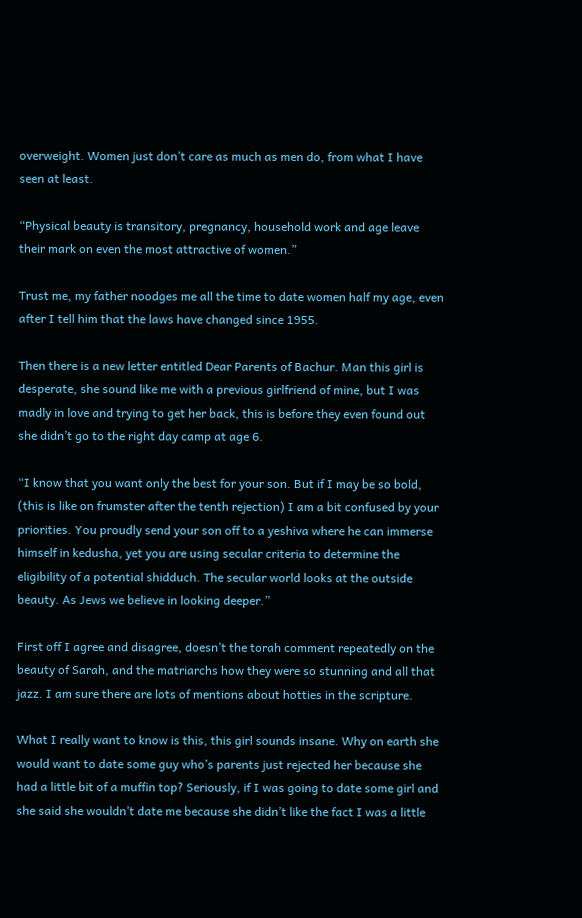overweight. Women just don’t care as much as men do, from what I have seen at least.

“Physical beauty is transitory, pregnancy, household work and age leave their mark on even the most attractive of women.”

Trust me, my father noodges me all the time to date women half my age, even after I tell him that the laws have changed since 1955.

Then there is a new letter entitled Dear Parents of Bachur. Man this girl is desperate, she sound like me with a previous girlfriend of mine, but I was madly in love and trying to get her back, this is before they even found out she didn’t go to the right day camp at age 6.

“I know that you want only the best for your son. But if I may be so bold, (this is like on frumster after the tenth rejection) I am a bit confused by your priorities. You proudly send your son off to a yeshiva where he can immerse himself in kedusha, yet you are using secular criteria to determine the eligibility of a potential shidduch. The secular world looks at the outside beauty. As Jews we believe in looking deeper.”

First off I agree and disagree, doesn’t the torah comment repeatedly on the beauty of Sarah, and the matriarchs how they were so stunning and all that jazz. I am sure there are lots of mentions about hotties in the scripture.

What I really want to know is this, this girl sounds insane. Why on earth she would want to date some guy who’s parents just rejected her because she had a little bit of a muffin top? Seriously, if I was going to date some girl and she said she wouldn’t date me because she didn’t like the fact I was a little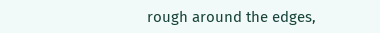rough around the edges,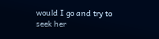would I go and try to seek her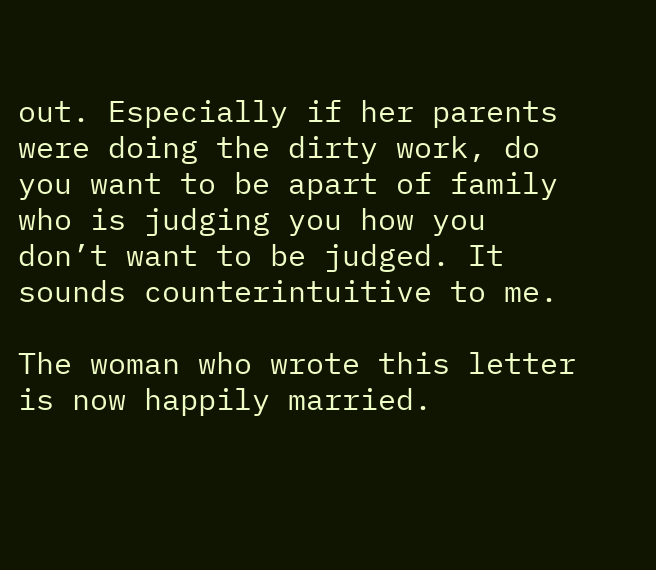out. Especially if her parents were doing the dirty work, do you want to be apart of family who is judging you how you don’t want to be judged. It sounds counterintuitive to me.

The woman who wrote this letter is now happily married.